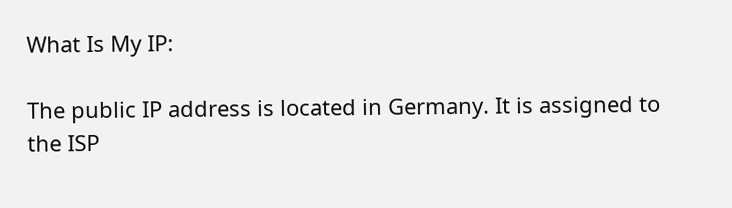What Is My IP:

The public IP address is located in Germany. It is assigned to the ISP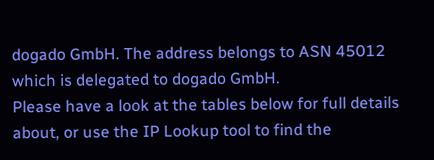dogado GmbH. The address belongs to ASN 45012 which is delegated to dogado GmbH.
Please have a look at the tables below for full details about, or use the IP Lookup tool to find the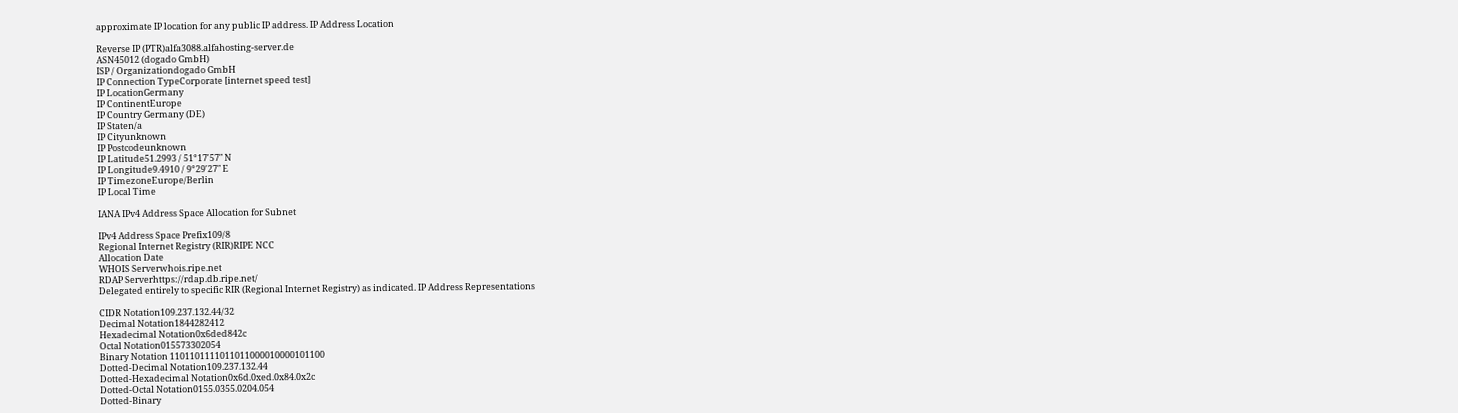approximate IP location for any public IP address. IP Address Location

Reverse IP (PTR)alfa3088.alfahosting-server.de
ASN45012 (dogado GmbH)
ISP / Organizationdogado GmbH
IP Connection TypeCorporate [internet speed test]
IP LocationGermany
IP ContinentEurope
IP Country Germany (DE)
IP Staten/a
IP Cityunknown
IP Postcodeunknown
IP Latitude51.2993 / 51°17′57″ N
IP Longitude9.4910 / 9°29′27″ E
IP TimezoneEurope/Berlin
IP Local Time

IANA IPv4 Address Space Allocation for Subnet

IPv4 Address Space Prefix109/8
Regional Internet Registry (RIR)RIPE NCC
Allocation Date
WHOIS Serverwhois.ripe.net
RDAP Serverhttps://rdap.db.ripe.net/
Delegated entirely to specific RIR (Regional Internet Registry) as indicated. IP Address Representations

CIDR Notation109.237.132.44/32
Decimal Notation1844282412
Hexadecimal Notation0x6ded842c
Octal Notation015573302054
Binary Notation 1101101111011011000010000101100
Dotted-Decimal Notation109.237.132.44
Dotted-Hexadecimal Notation0x6d.0xed.0x84.0x2c
Dotted-Octal Notation0155.0355.0204.054
Dotted-Binary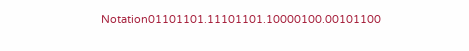Notation01101101.11101101.10000100.00101100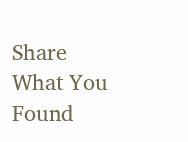Share What You Found